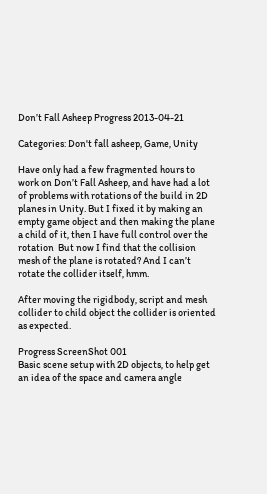Don’t Fall Asheep Progress 2013-04-21

Categories: Don't fall asheep, Game, Unity

Have only had a few fragmented hours to work on Don’t Fall Asheep, and have had a lot of problems with rotations of the build in 2D planes in Unity. But I fixed it by making an empty game object and then making the plane a child of it, then I have full control over the rotation  But now I find that the collision mesh of the plane is rotated? And I can’t rotate the collider itself, hmm.

After moving the rigidbody, script and mesh collider to child object the collider is oriented as expected.

Progress ScreenShot 001
Basic scene setup with 2D objects, to help get an idea of the space and camera angle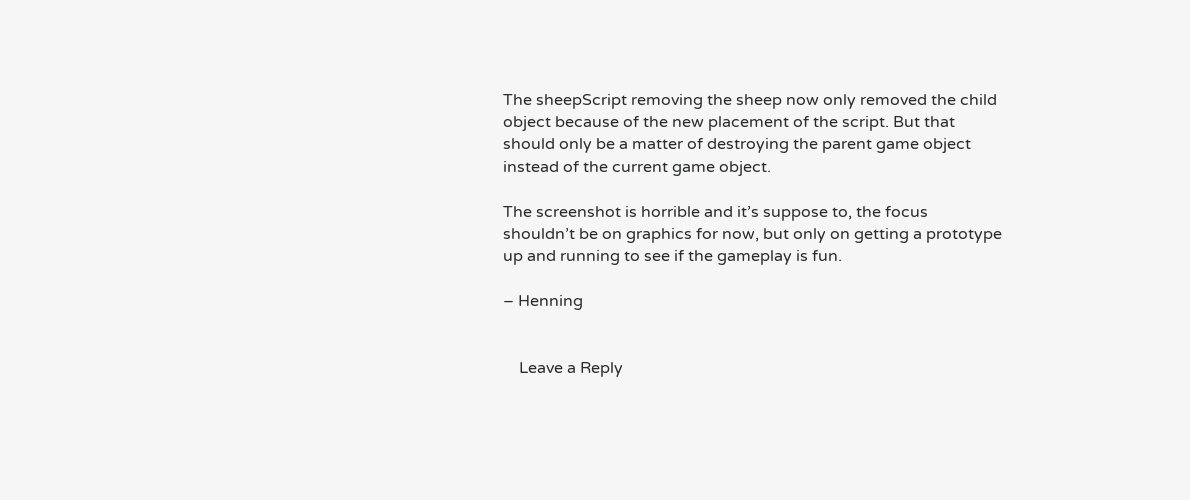The sheepScript removing the sheep now only removed the child object because of the new placement of the script. But that should only be a matter of destroying the parent game object instead of the current game object.

The screenshot is horrible and it’s suppose to, the focus shouldn’t be on graphics for now, but only on getting a prototype up and running to see if the gameplay is fun.

– Henning


    Leave a Reply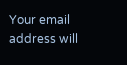Your email address will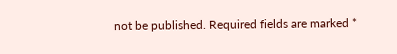not be published. Required fields are marked *